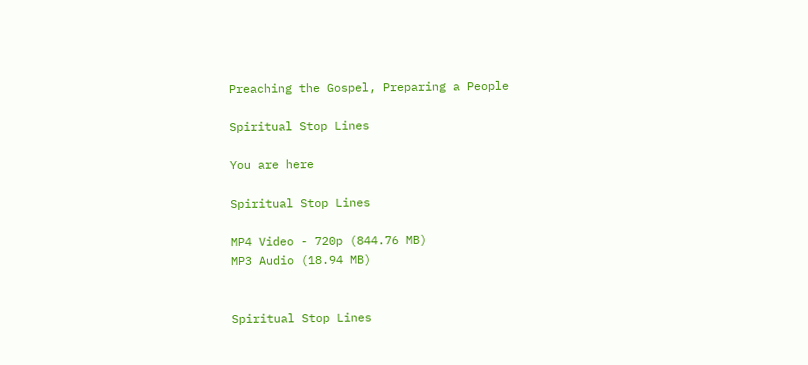Preaching the Gospel, Preparing a People

Spiritual Stop Lines

You are here

Spiritual Stop Lines

MP4 Video - 720p (844.76 MB)
MP3 Audio (18.94 MB)


Spiritual Stop Lines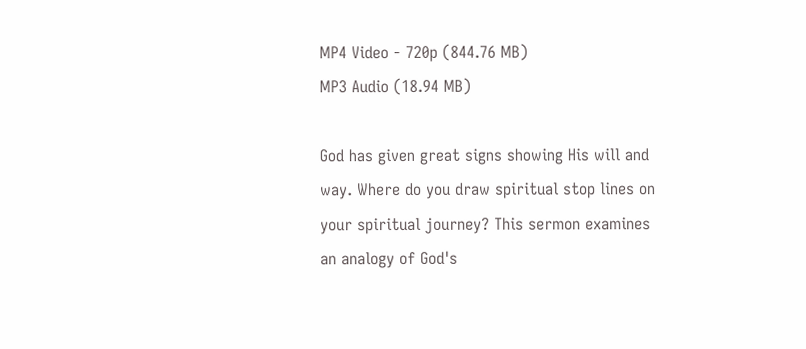MP4 Video - 720p (844.76 MB)
MP3 Audio (18.94 MB)

God has given great signs showing His will and way. Where do you draw spiritual stop lines on your spiritual journey? This sermon examines an analogy of God's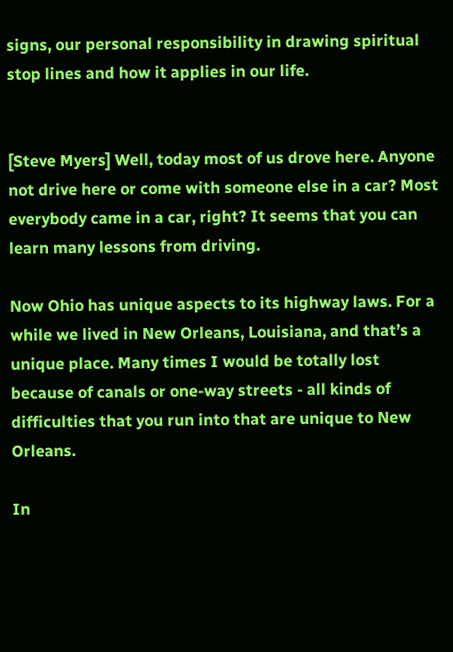signs, our personal responsibility in drawing spiritual stop lines and how it applies in our life.


[Steve Myers] Well, today most of us drove here. Anyone not drive here or come with someone else in a car? Most everybody came in a car, right? It seems that you can learn many lessons from driving.

Now Ohio has unique aspects to its highway laws. For a while we lived in New Orleans, Louisiana, and that’s a unique place. Many times I would be totally lost because of canals or one-way streets - all kinds of difficulties that you run into that are unique to New Orleans.

In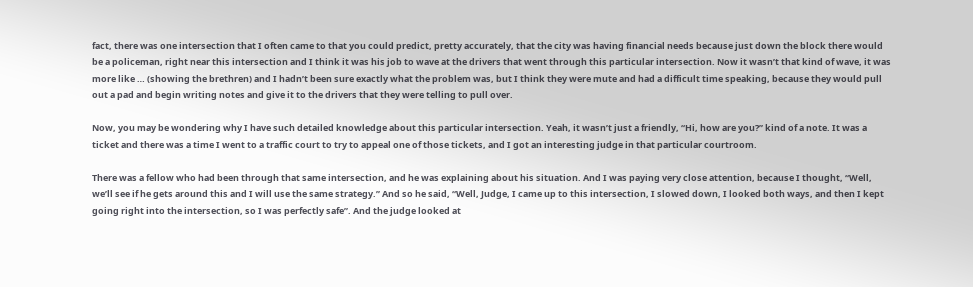fact, there was one intersection that I often came to that you could predict, pretty accurately, that the city was having financial needs because just down the block there would be a policeman, right near this intersection and I think it was his job to wave at the drivers that went through this particular intersection. Now it wasn’t that kind of wave, it was more like … (showing the brethren) and I hadn’t been sure exactly what the problem was, but I think they were mute and had a difficult time speaking, because they would pull out a pad and begin writing notes and give it to the drivers that they were telling to pull over.

Now, you may be wondering why I have such detailed knowledge about this particular intersection. Yeah, it wasn’t just a friendly, “Hi, how are you?” kind of a note. It was a ticket and there was a time I went to a traffic court to try to appeal one of those tickets, and I got an interesting judge in that particular courtroom.

There was a fellow who had been through that same intersection, and he was explaining about his situation. And I was paying very close attention, because I thought, “Well, we’ll see if he gets around this and I will use the same strategy.” And so he said, “Well, Judge, I came up to this intersection, I slowed down, I looked both ways, and then I kept going right into the intersection, so I was perfectly safe”. And the judge looked at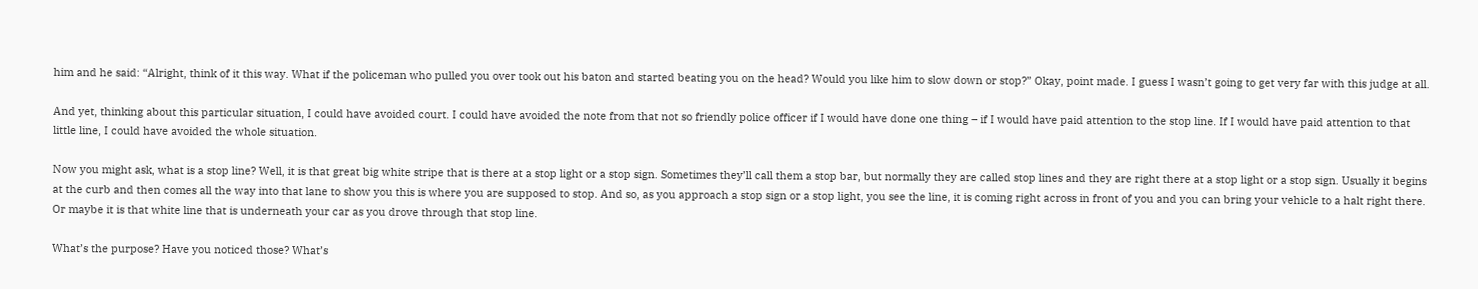him and he said: “Alright, think of it this way. What if the policeman who pulled you over took out his baton and started beating you on the head? Would you like him to slow down or stop?” Okay, point made. I guess I wasn’t going to get very far with this judge at all.

And yet, thinking about this particular situation, I could have avoided court. I could have avoided the note from that not so friendly police officer if I would have done one thing – if I would have paid attention to the stop line. If I would have paid attention to that little line, I could have avoided the whole situation.

Now you might ask, what is a stop line? Well, it is that great big white stripe that is there at a stop light or a stop sign. Sometimes they’ll call them a stop bar, but normally they are called stop lines and they are right there at a stop light or a stop sign. Usually it begins at the curb and then comes all the way into that lane to show you this is where you are supposed to stop. And so, as you approach a stop sign or a stop light, you see the line, it is coming right across in front of you and you can bring your vehicle to a halt right there. Or maybe it is that white line that is underneath your car as you drove through that stop line.

What’s the purpose? Have you noticed those? What’s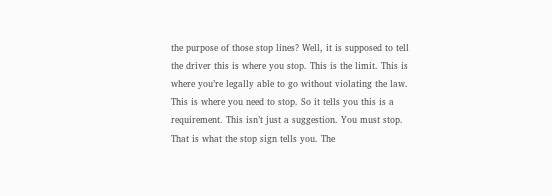the purpose of those stop lines? Well, it is supposed to tell the driver this is where you stop. This is the limit. This is where you’re legally able to go without violating the law. This is where you need to stop. So it tells you this is a requirement. This isn’t just a suggestion. You must stop. That is what the stop sign tells you. The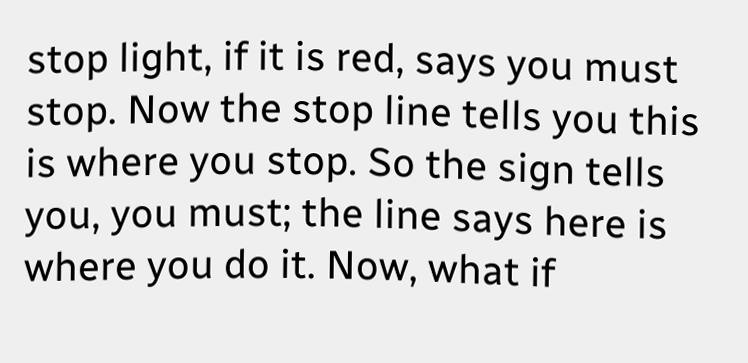stop light, if it is red, says you must stop. Now the stop line tells you this is where you stop. So the sign tells you, you must; the line says here is where you do it. Now, what if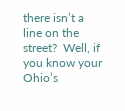there isn’t a line on the street?  Well, if you know your Ohio’s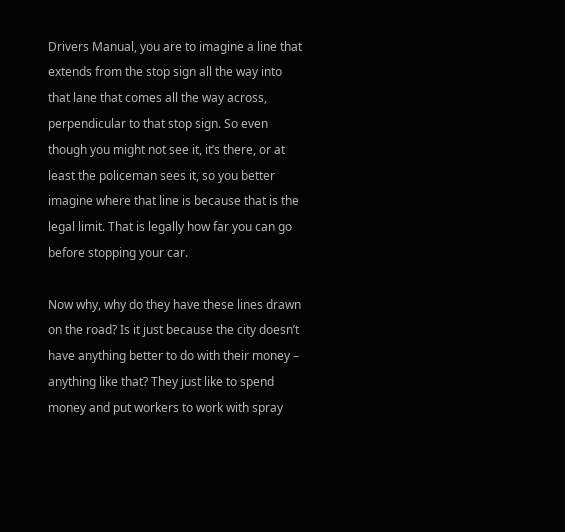Drivers Manual, you are to imagine a line that extends from the stop sign all the way into that lane that comes all the way across, perpendicular to that stop sign. So even though you might not see it, it’s there, or at least the policeman sees it, so you better imagine where that line is because that is the legal limit. That is legally how far you can go before stopping your car.

Now why, why do they have these lines drawn on the road? Is it just because the city doesn’t have anything better to do with their money – anything like that? They just like to spend money and put workers to work with spray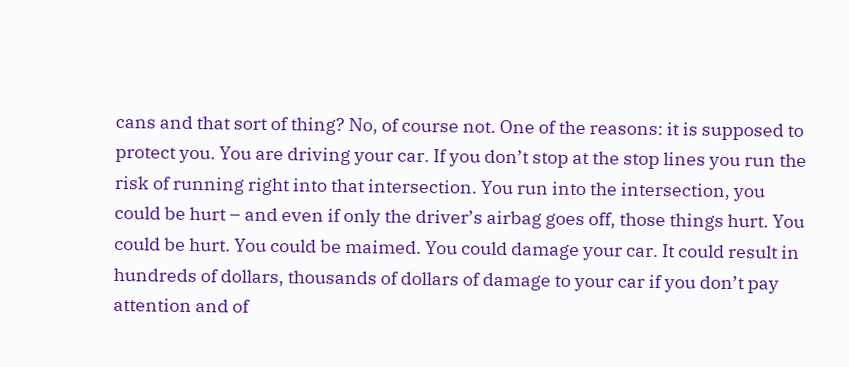cans and that sort of thing? No, of course not. One of the reasons: it is supposed to protect you. You are driving your car. If you don’t stop at the stop lines you run the risk of running right into that intersection. You run into the intersection, you could be hurt – and even if only the driver’s airbag goes off, those things hurt. You could be hurt. You could be maimed. You could damage your car. It could result in hundreds of dollars, thousands of dollars of damage to your car if you don’t pay attention and of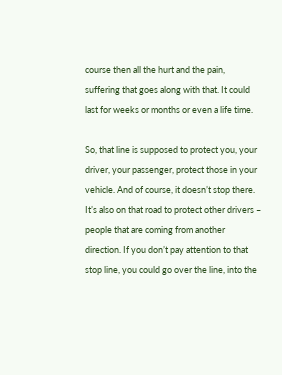course then all the hurt and the pain, suffering that goes along with that. It could last for weeks or months or even a life time.

So, that line is supposed to protect you, your driver, your passenger, protect those in your vehicle. And of course, it doesn’t stop there. It’s also on that road to protect other drivers – people that are coming from another direction. If you don’t pay attention to that stop line, you could go over the line, into the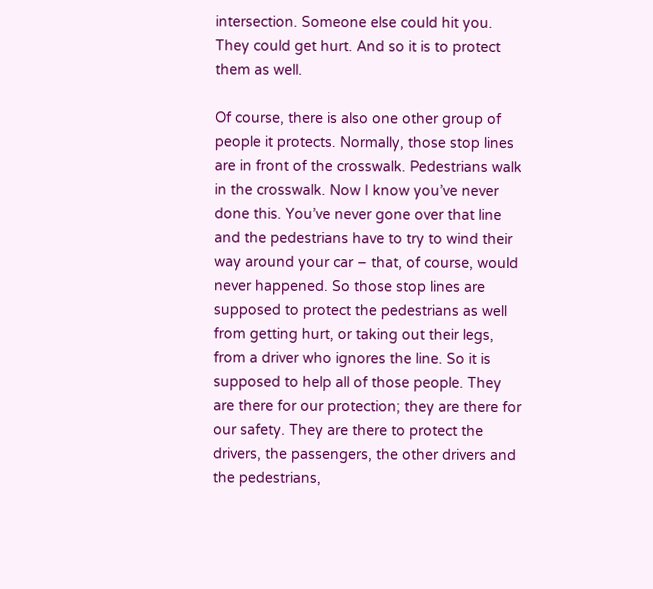intersection. Someone else could hit you. They could get hurt. And so it is to protect them as well.

Of course, there is also one other group of people it protects. Normally, those stop lines are in front of the crosswalk. Pedestrians walk in the crosswalk. Now I know you’ve never done this. You’ve never gone over that line and the pedestrians have to try to wind their way around your car – that, of course, would never happened. So those stop lines are supposed to protect the pedestrians as well from getting hurt, or taking out their legs, from a driver who ignores the line. So it is supposed to help all of those people. They are there for our protection; they are there for our safety. They are there to protect the drivers, the passengers, the other drivers and the pedestrians,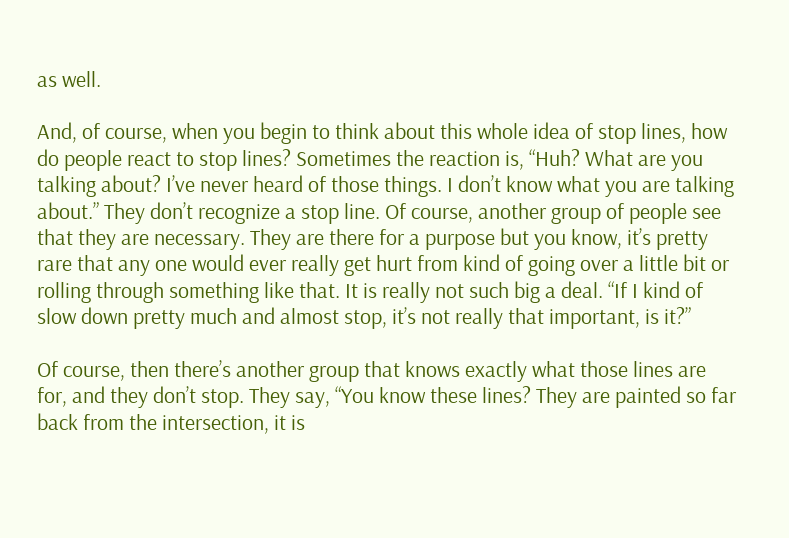as well.

And, of course, when you begin to think about this whole idea of stop lines, how do people react to stop lines? Sometimes the reaction is, “Huh? What are you talking about? I’ve never heard of those things. I don’t know what you are talking about.” They don’t recognize a stop line. Of course, another group of people see that they are necessary. They are there for a purpose but you know, it’s pretty rare that any one would ever really get hurt from kind of going over a little bit or rolling through something like that. It is really not such big a deal. “If I kind of slow down pretty much and almost stop, it’s not really that important, is it?”

Of course, then there’s another group that knows exactly what those lines are for, and they don’t stop. They say, “You know these lines? They are painted so far back from the intersection, it is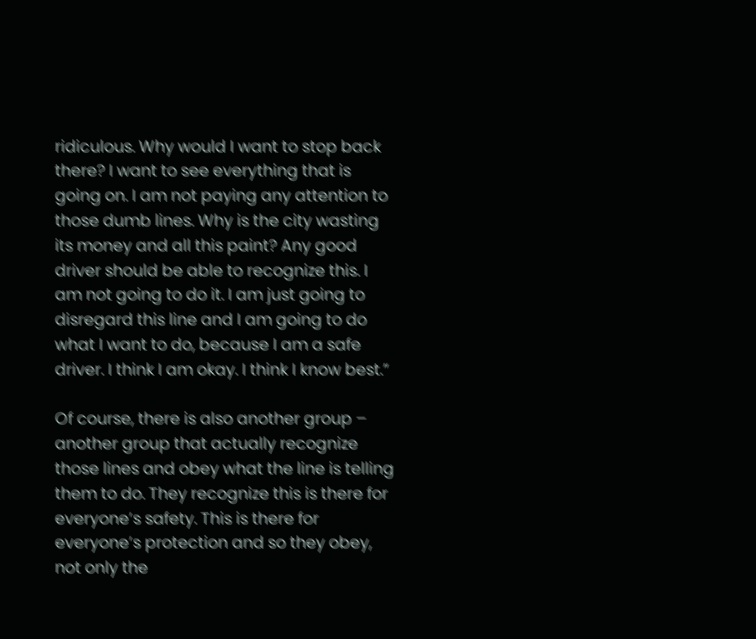ridiculous. Why would I want to stop back there? I want to see everything that is going on. I am not paying any attention to those dumb lines. Why is the city wasting its money and all this paint? Any good driver should be able to recognize this. I am not going to do it. I am just going to disregard this line and I am going to do what I want to do, because I am a safe driver. I think I am okay. I think I know best.”

Of course, there is also another group – another group that actually recognize those lines and obey what the line is telling them to do. They recognize this is there for everyone’s safety. This is there for everyone’s protection and so they obey, not only the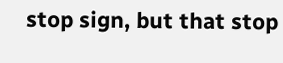stop sign, but that stop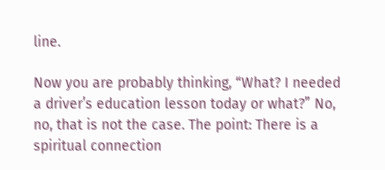line.

Now you are probably thinking, “What? I needed a driver’s education lesson today or what?” No, no, that is not the case. The point: There is a spiritual connection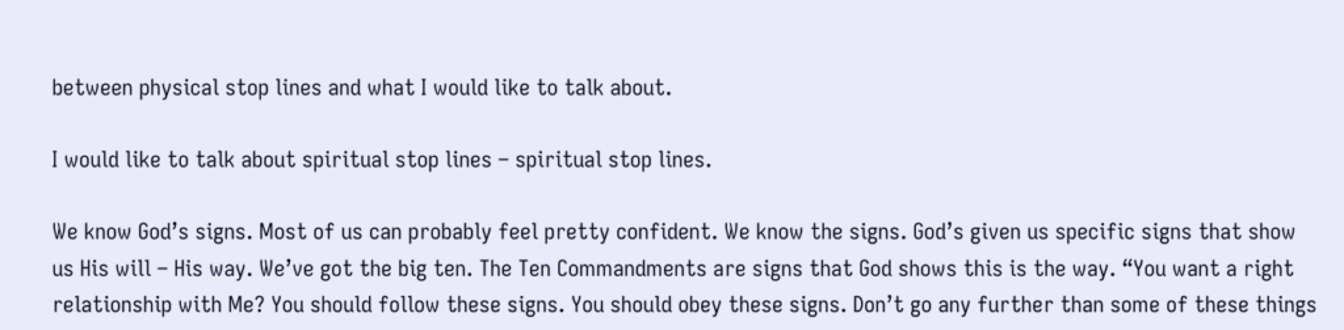between physical stop lines and what I would like to talk about.

I would like to talk about spiritual stop lines – spiritual stop lines.

We know God’s signs. Most of us can probably feel pretty confident. We know the signs. God’s given us specific signs that show us His will – His way. We’ve got the big ten. The Ten Commandments are signs that God shows this is the way. “You want a right relationship with Me? You should follow these signs. You should obey these signs. Don’t go any further than some of these things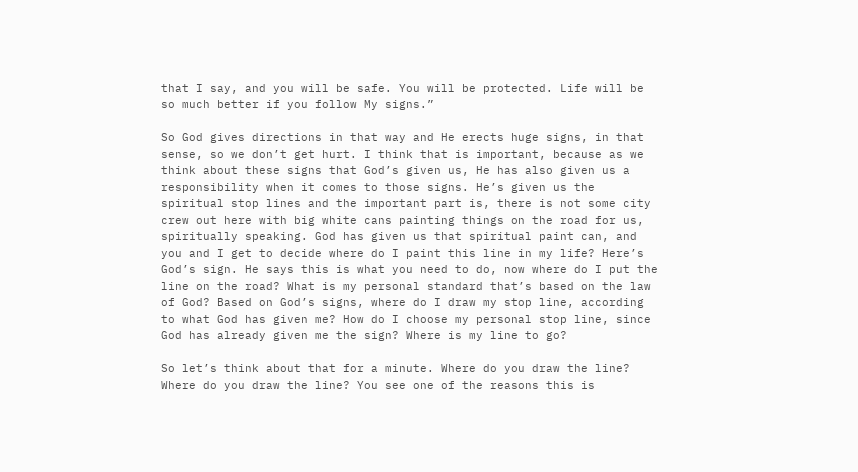that I say, and you will be safe. You will be protected. Life will be so much better if you follow My signs.”

So God gives directions in that way and He erects huge signs, in that sense, so we don’t get hurt. I think that is important, because as we think about these signs that God’s given us, He has also given us a responsibility when it comes to those signs. He’s given us the spiritual stop lines and the important part is, there is not some city crew out here with big white cans painting things on the road for us, spiritually speaking. God has given us that spiritual paint can, and you and I get to decide where do I paint this line in my life? Here’s God’s sign. He says this is what you need to do, now where do I put the line on the road? What is my personal standard that’s based on the law of God? Based on God’s signs, where do I draw my stop line, according to what God has given me? How do I choose my personal stop line, since God has already given me the sign? Where is my line to go?

So let’s think about that for a minute. Where do you draw the line? Where do you draw the line? You see one of the reasons this is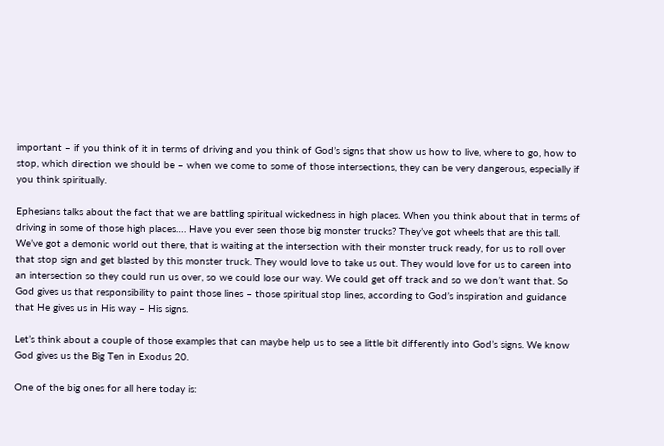important – if you think of it in terms of driving and you think of God’s signs that show us how to live, where to go, how to stop, which direction we should be – when we come to some of those intersections, they can be very dangerous, especially if you think spiritually.

Ephesians talks about the fact that we are battling spiritual wickedness in high places. When you think about that in terms of driving in some of those high places…. Have you ever seen those big monster trucks? They’ve got wheels that are this tall. We’ve got a demonic world out there, that is waiting at the intersection with their monster truck ready, for us to roll over that stop sign and get blasted by this monster truck. They would love to take us out. They would love for us to careen into an intersection so they could run us over, so we could lose our way. We could get off track and so we don’t want that. So God gives us that responsibility to paint those lines – those spiritual stop lines, according to God’s inspiration and guidance that He gives us in His way – His signs.

Let’s think about a couple of those examples that can maybe help us to see a little bit differently into God’s signs. We know God gives us the Big Ten in Exodus 20.

One of the big ones for all here today is: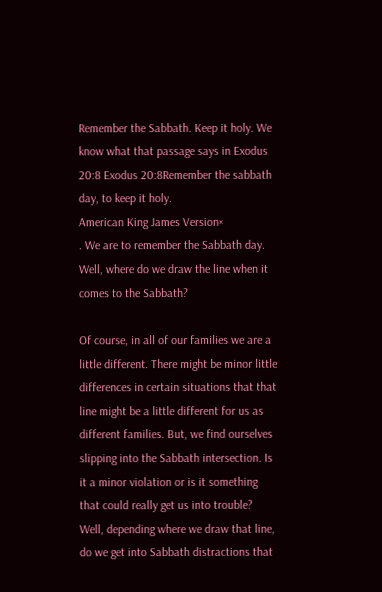Remember the Sabbath. Keep it holy. We know what that passage says in Exodus 20:8 Exodus 20:8Remember the sabbath day, to keep it holy.
American King James Version×
. We are to remember the Sabbath day. Well, where do we draw the line when it comes to the Sabbath?

Of course, in all of our families we are a little different. There might be minor little differences in certain situations that that line might be a little different for us as different families. But, we find ourselves slipping into the Sabbath intersection. Is it a minor violation or is it something that could really get us into trouble? Well, depending where we draw that line, do we get into Sabbath distractions that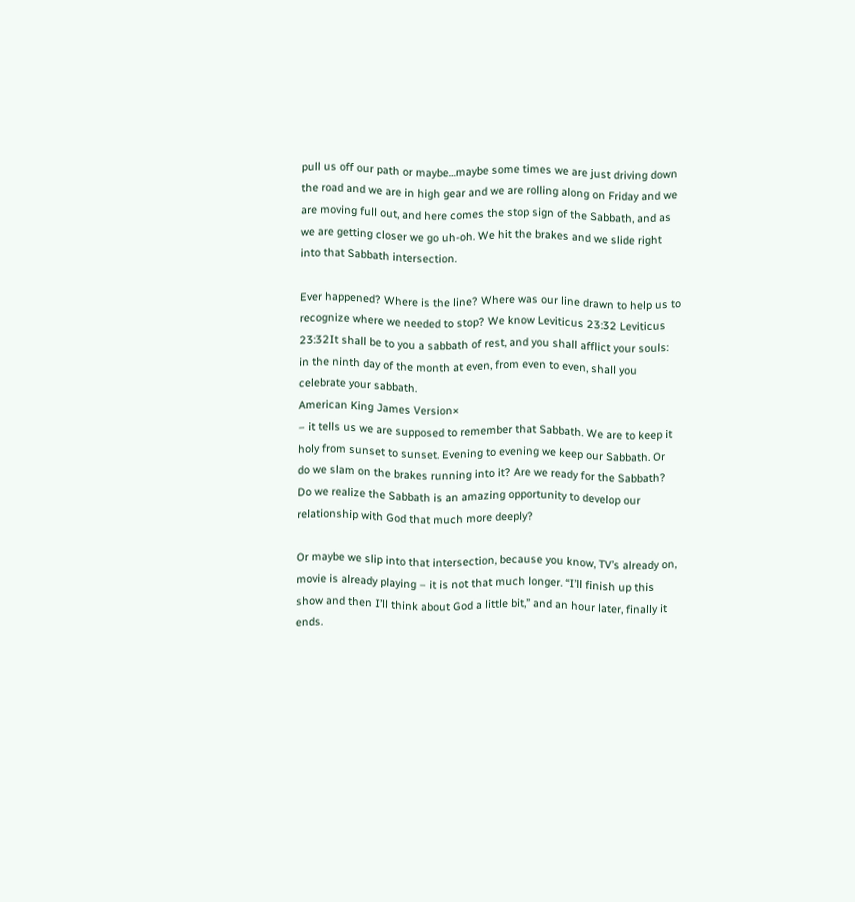pull us off our path or maybe…maybe some times we are just driving down the road and we are in high gear and we are rolling along on Friday and we are moving full out, and here comes the stop sign of the Sabbath, and as we are getting closer we go uh-oh. We hit the brakes and we slide right into that Sabbath intersection.

Ever happened? Where is the line? Where was our line drawn to help us to recognize where we needed to stop? We know Leviticus 23:32 Leviticus 23:32It shall be to you a sabbath of rest, and you shall afflict your souls: in the ninth day of the month at even, from even to even, shall you celebrate your sabbath.
American King James Version×
– it tells us we are supposed to remember that Sabbath. We are to keep it holy from sunset to sunset. Evening to evening we keep our Sabbath. Or do we slam on the brakes running into it? Are we ready for the Sabbath? Do we realize the Sabbath is an amazing opportunity to develop our relationship with God that much more deeply?

Or maybe we slip into that intersection, because you know, TV’s already on, movie is already playing – it is not that much longer. “I’ll finish up this show and then I’ll think about God a little bit,” and an hour later, finally it ends.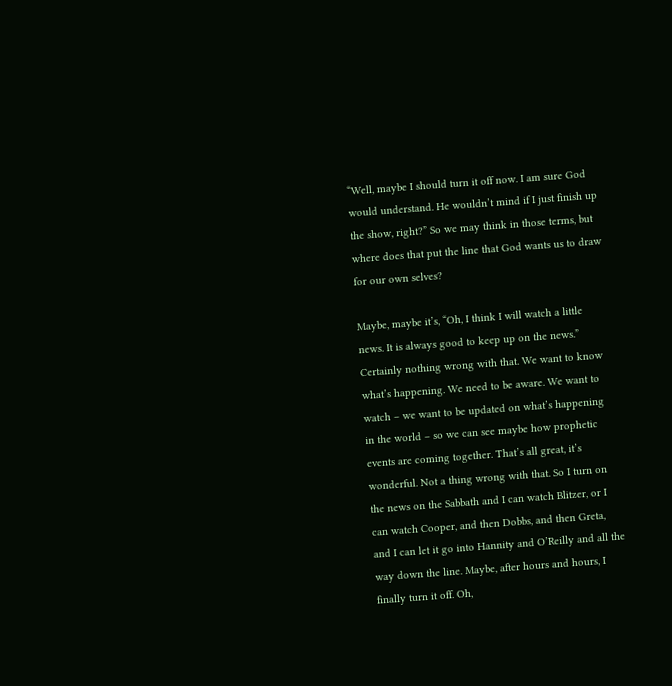“Well, maybe I should turn it off now. I am sure God would understand. He wouldn’t mind if I just finish up the show, right?” So we may think in those terms, but where does that put the line that God wants us to draw for our own selves?

Maybe, maybe it’s, “Oh, I think I will watch a little news. It is always good to keep up on the news.” Certainly nothing wrong with that. We want to know what’s happening. We need to be aware. We want to watch – we want to be updated on what’s happening in the world – so we can see maybe how prophetic events are coming together. That’s all great, it’s wonderful. Not a thing wrong with that. So I turn on the news on the Sabbath and I can watch Blitzer, or I can watch Cooper, and then Dobbs, and then Greta, and I can let it go into Hannity and O’Reilly and all the way down the line. Maybe, after hours and hours, I finally turn it off. Oh,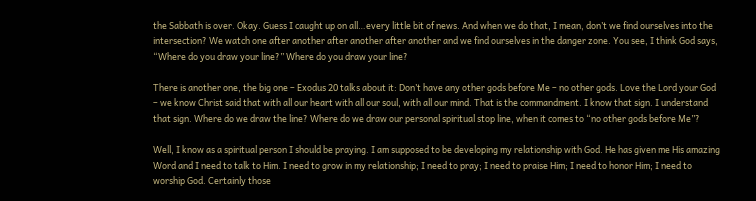the Sabbath is over. Okay. Guess I caught up on all…every little bit of news. And when we do that, I mean, don’t we find ourselves into the intersection? We watch one after another after another after another and we find ourselves in the danger zone. You see, I think God says, “Where do you draw your line?” Where do you draw your line?

There is another one, the big one – Exodus 20 talks about it: Don’t have any other gods before Me – no other gods. Love the Lord your God – we know Christ said that with all our heart with all our soul, with all our mind. That is the commandment. I know that sign. I understand that sign. Where do we draw the line? Where do we draw our personal spiritual stop line, when it comes to “no other gods before Me”?

Well, I know as a spiritual person I should be praying. I am supposed to be developing my relationship with God. He has given me His amazing Word and I need to talk to Him. I need to grow in my relationship; I need to pray; I need to praise Him; I need to honor Him; I need to worship God. Certainly those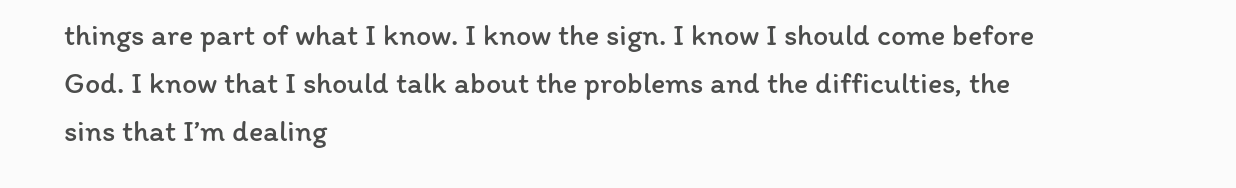things are part of what I know. I know the sign. I know I should come before God. I know that I should talk about the problems and the difficulties, the sins that I’m dealing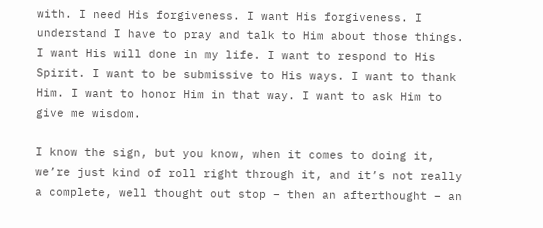with. I need His forgiveness. I want His forgiveness. I understand I have to pray and talk to Him about those things. I want His will done in my life. I want to respond to His Spirit. I want to be submissive to His ways. I want to thank Him. I want to honor Him in that way. I want to ask Him to give me wisdom.

I know the sign, but you know, when it comes to doing it, we’re just kind of roll right through it, and it’s not really a complete, well thought out stop – then an afterthought – an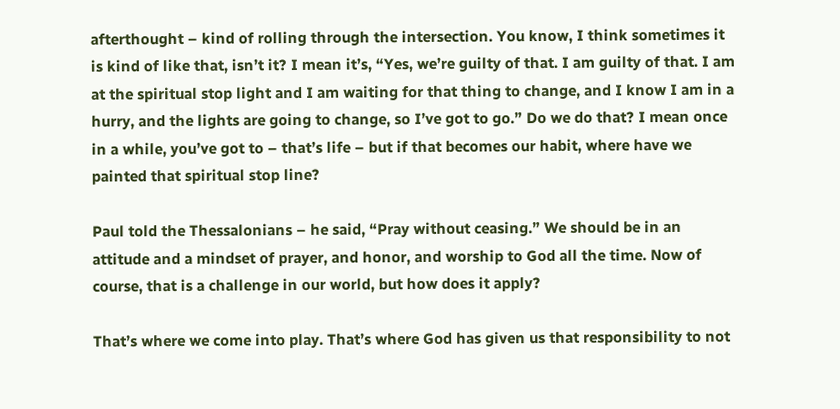afterthought – kind of rolling through the intersection. You know, I think sometimes it is kind of like that, isn’t it? I mean it’s, “Yes, we’re guilty of that. I am guilty of that. I am at the spiritual stop light and I am waiting for that thing to change, and I know I am in a hurry, and the lights are going to change, so I’ve got to go.” Do we do that? I mean once in a while, you’ve got to – that’s life – but if that becomes our habit, where have we painted that spiritual stop line?

Paul told the Thessalonians – he said, “Pray without ceasing.” We should be in an attitude and a mindset of prayer, and honor, and worship to God all the time. Now of course, that is a challenge in our world, but how does it apply?

That’s where we come into play. That’s where God has given us that responsibility to not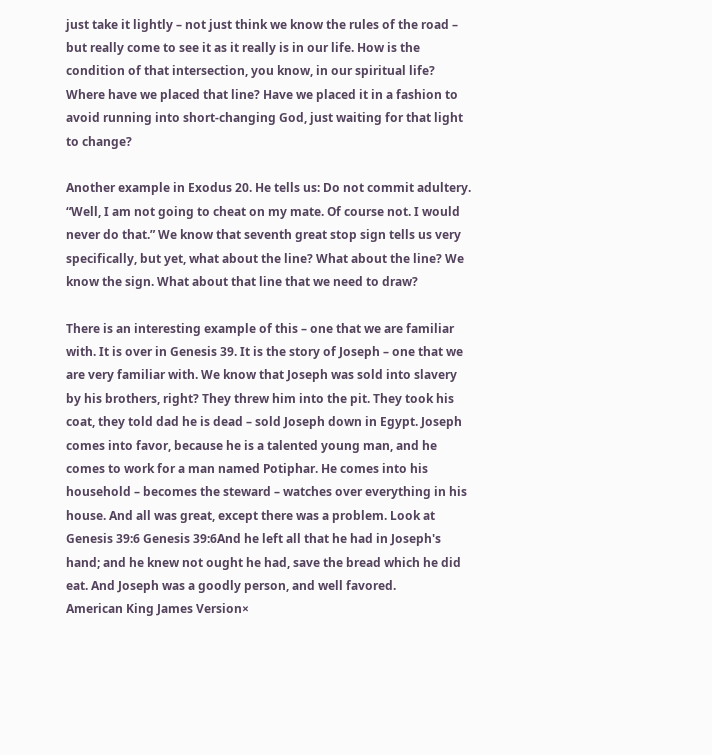just take it lightly – not just think we know the rules of the road – but really come to see it as it really is in our life. How is the condition of that intersection, you know, in our spiritual life? Where have we placed that line? Have we placed it in a fashion to avoid running into short-changing God, just waiting for that light to change?

Another example in Exodus 20. He tells us: Do not commit adultery. “Well, I am not going to cheat on my mate. Of course not. I would never do that.” We know that seventh great stop sign tells us very specifically, but yet, what about the line? What about the line? We know the sign. What about that line that we need to draw?

There is an interesting example of this – one that we are familiar with. It is over in Genesis 39. It is the story of Joseph – one that we are very familiar with. We know that Joseph was sold into slavery by his brothers, right? They threw him into the pit. They took his coat, they told dad he is dead – sold Joseph down in Egypt. Joseph comes into favor, because he is a talented young man, and he comes to work for a man named Potiphar. He comes into his household – becomes the steward – watches over everything in his house. And all was great, except there was a problem. Look at Genesis 39:6 Genesis 39:6And he left all that he had in Joseph's hand; and he knew not ought he had, save the bread which he did eat. And Joseph was a goodly person, and well favored.
American King James Version×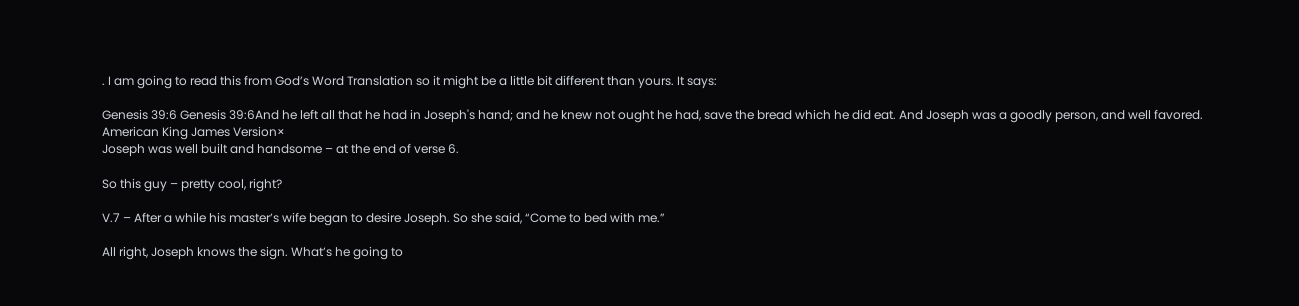. I am going to read this from God’s Word Translation so it might be a little bit different than yours. It says:

Genesis 39:6 Genesis 39:6And he left all that he had in Joseph's hand; and he knew not ought he had, save the bread which he did eat. And Joseph was a goodly person, and well favored.
American King James Version×
Joseph was well built and handsome – at the end of verse 6.

So this guy – pretty cool, right?

V.7 – After a while his master’s wife began to desire Joseph. So she said, “Come to bed with me.”

All right, Joseph knows the sign. What’s he going to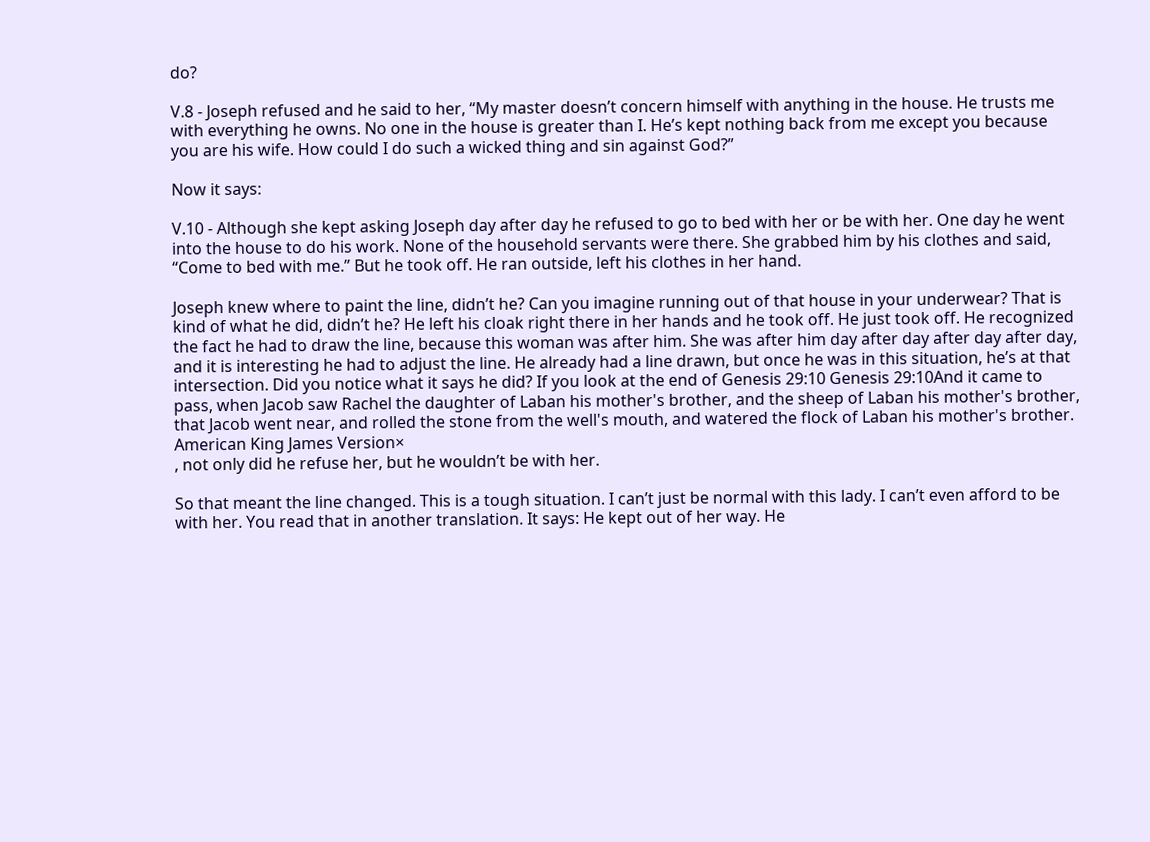do?

V.8 - Joseph refused and he said to her, “My master doesn’t concern himself with anything in the house. He trusts me with everything he owns. No one in the house is greater than I. He’s kept nothing back from me except you because you are his wife. How could I do such a wicked thing and sin against God?”

Now it says:

V.10 - Although she kept asking Joseph day after day he refused to go to bed with her or be with her. One day he went into the house to do his work. None of the household servants were there. She grabbed him by his clothes and said, “Come to bed with me.” But he took off. He ran outside, left his clothes in her hand.

Joseph knew where to paint the line, didn’t he? Can you imagine running out of that house in your underwear? That is kind of what he did, didn’t he? He left his cloak right there in her hands and he took off. He just took off. He recognized the fact he had to draw the line, because this woman was after him. She was after him day after day after day after day, and it is interesting he had to adjust the line. He already had a line drawn, but once he was in this situation, he’s at that intersection. Did you notice what it says he did? If you look at the end of Genesis 29:10 Genesis 29:10And it came to pass, when Jacob saw Rachel the daughter of Laban his mother's brother, and the sheep of Laban his mother's brother, that Jacob went near, and rolled the stone from the well's mouth, and watered the flock of Laban his mother's brother.
American King James Version×
, not only did he refuse her, but he wouldn’t be with her.

So that meant the line changed. This is a tough situation. I can’t just be normal with this lady. I can’t even afford to be with her. You read that in another translation. It says: He kept out of her way. He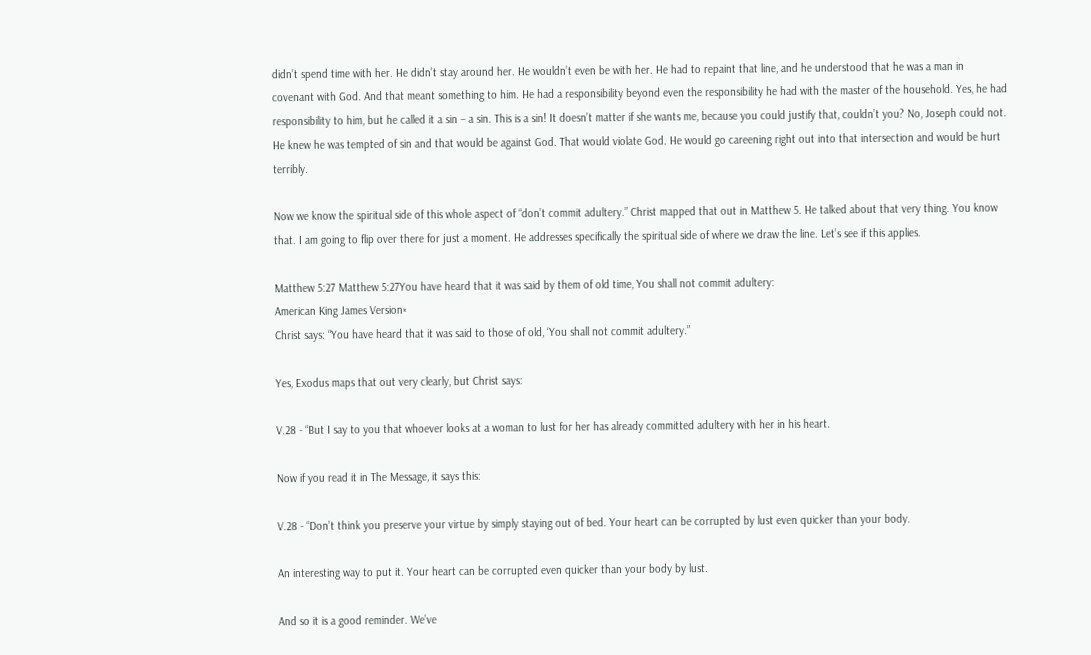didn’t spend time with her. He didn’t stay around her. He wouldn’t even be with her. He had to repaint that line, and he understood that he was a man in covenant with God. And that meant something to him. He had a responsibility beyond even the responsibility he had with the master of the household. Yes, he had responsibility to him, but he called it a sin – a sin. This is a sin! It doesn’t matter if she wants me, because you could justify that, couldn’t you? No, Joseph could not. He knew he was tempted of sin and that would be against God. That would violate God. He would go careening right out into that intersection and would be hurt terribly.

Now we know the spiritual side of this whole aspect of “don’t commit adultery.” Christ mapped that out in Matthew 5. He talked about that very thing. You know that. I am going to flip over there for just a moment. He addresses specifically the spiritual side of where we draw the line. Let’s see if this applies.

Matthew 5:27 Matthew 5:27You have heard that it was said by them of old time, You shall not commit adultery:
American King James Version×
Christ says: “You have heard that it was said to those of old, ‘You shall not commit adultery.”

Yes, Exodus maps that out very clearly, but Christ says:

V.28 - “But I say to you that whoever looks at a woman to lust for her has already committed adultery with her in his heart.

Now if you read it in The Message, it says this:

V.28 - “Don’t think you preserve your virtue by simply staying out of bed. Your heart can be corrupted by lust even quicker than your body.

An interesting way to put it. Your heart can be corrupted even quicker than your body by lust.

And so it is a good reminder. We’ve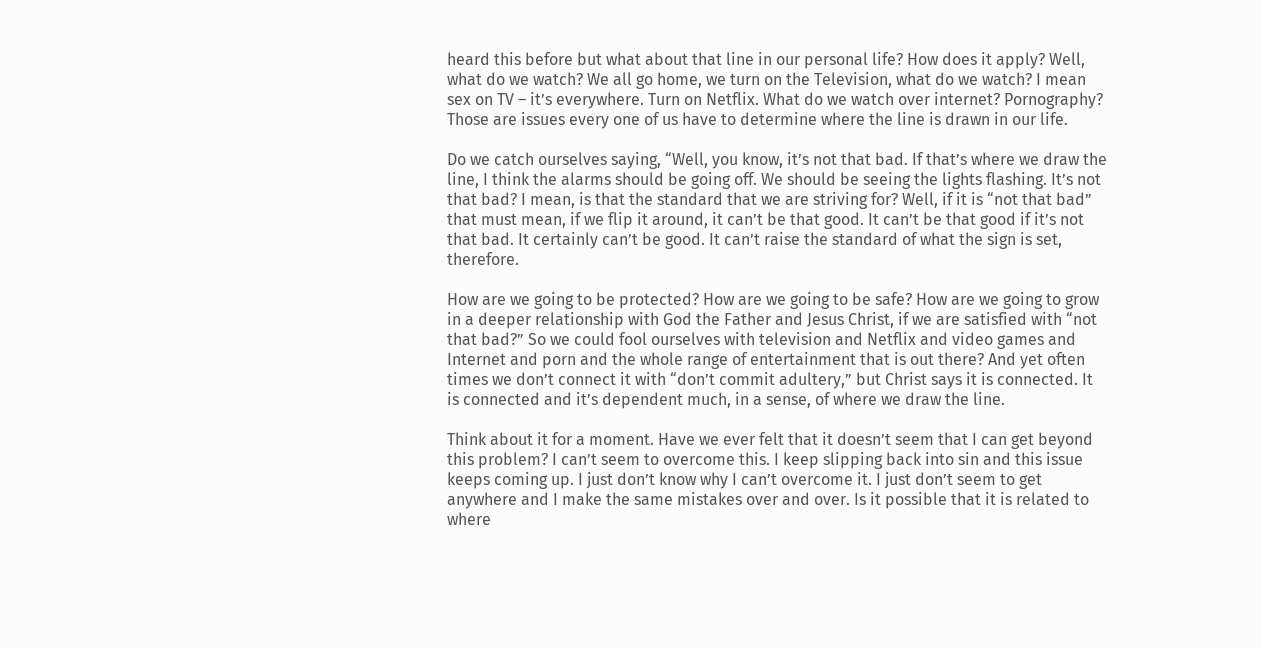heard this before but what about that line in our personal life? How does it apply? Well, what do we watch? We all go home, we turn on the Television, what do we watch? I mean sex on TV – it’s everywhere. Turn on Netflix. What do we watch over internet? Pornography? Those are issues every one of us have to determine where the line is drawn in our life.

Do we catch ourselves saying, “Well, you know, it’s not that bad. If that’s where we draw the line, I think the alarms should be going off. We should be seeing the lights flashing. It’s not that bad? I mean, is that the standard that we are striving for? Well, if it is “not that bad” that must mean, if we flip it around, it can’t be that good. It can’t be that good if it’s not that bad. It certainly can’t be good. It can’t raise the standard of what the sign is set, therefore.

How are we going to be protected? How are we going to be safe? How are we going to grow in a deeper relationship with God the Father and Jesus Christ, if we are satisfied with “not that bad?” So we could fool ourselves with television and Netflix and video games and Internet and porn and the whole range of entertainment that is out there? And yet often times we don’t connect it with “don’t commit adultery,” but Christ says it is connected. It is connected and it’s dependent much, in a sense, of where we draw the line.

Think about it for a moment. Have we ever felt that it doesn’t seem that I can get beyond this problem? I can’t seem to overcome this. I keep slipping back into sin and this issue keeps coming up. I just don’t know why I can’t overcome it. I just don’t seem to get anywhere and I make the same mistakes over and over. Is it possible that it is related to where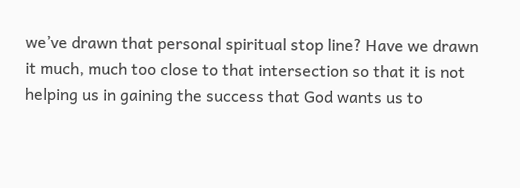we’ve drawn that personal spiritual stop line? Have we drawn it much, much too close to that intersection so that it is not helping us in gaining the success that God wants us to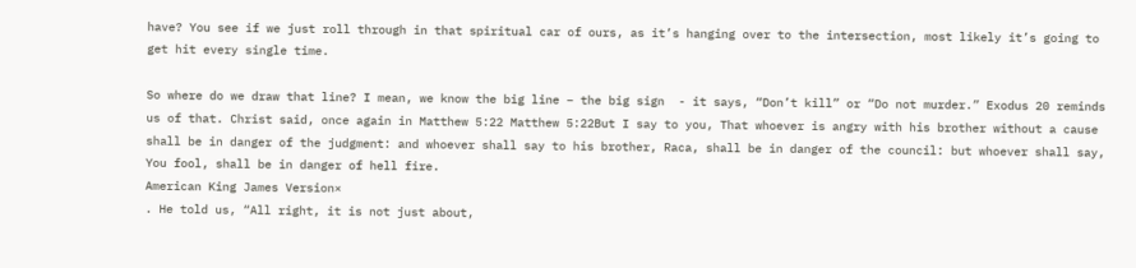have? You see if we just roll through in that spiritual car of ours, as it’s hanging over to the intersection, most likely it’s going to get hit every single time.

So where do we draw that line? I mean, we know the big line – the big sign  - it says, “Don’t kill” or “Do not murder.” Exodus 20 reminds us of that. Christ said, once again in Matthew 5:22 Matthew 5:22But I say to you, That whoever is angry with his brother without a cause shall be in danger of the judgment: and whoever shall say to his brother, Raca, shall be in danger of the council: but whoever shall say, You fool, shall be in danger of hell fire.
American King James Version×
. He told us, “All right, it is not just about,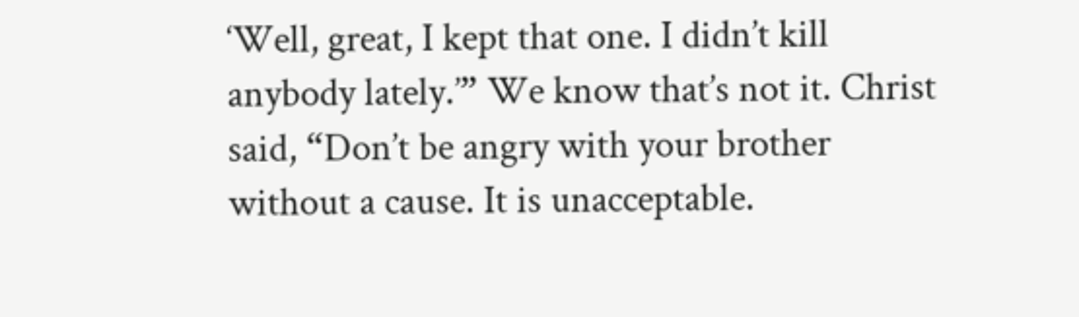‘Well, great, I kept that one. I didn’t kill anybody lately.’” We know that’s not it. Christ said, “Don’t be angry with your brother without a cause. It is unacceptable.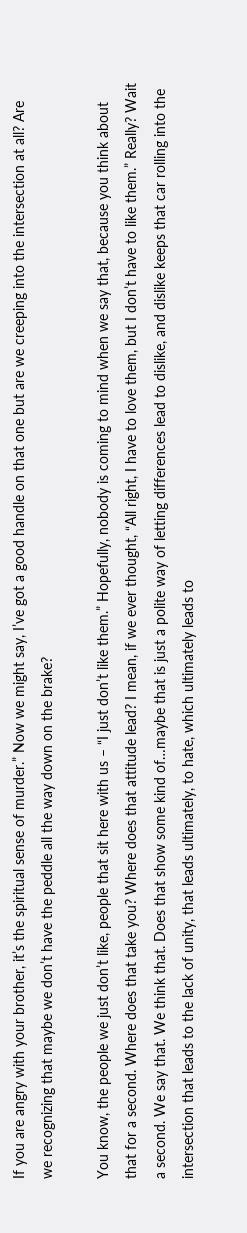If you are angry with your brother, it’s the spiritual sense of murder.” Now we might say, I’ve got a good handle on that one but are we creeping into the intersection at all? Are we recognizing that maybe we don’t have the peddle all the way down on the brake?

You know, the people we just don’t like, people that sit here with us – “I just don’t like them.” Hopefully, nobody is coming to mind when we say that, because you think about that for a second. Where does that take you? Where does that attitude lead? I mean, if we ever thought, “All right, I have to love them, but I don’t have to like them.” Really? Wait a second. We say that. We think that. Does that show some kind of…maybe that is just a polite way of letting differences lead to dislike, and dislike keeps that car rolling into the intersection that leads to the lack of unity, that leads ultimately, to hate, which ultimately leads to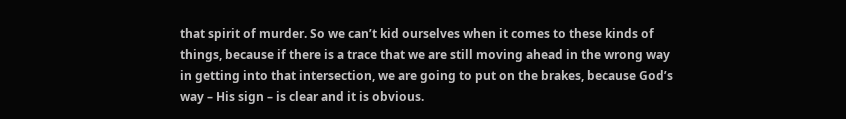that spirit of murder. So we can’t kid ourselves when it comes to these kinds of things, because if there is a trace that we are still moving ahead in the wrong way in getting into that intersection, we are going to put on the brakes, because God’s way – His sign – is clear and it is obvious.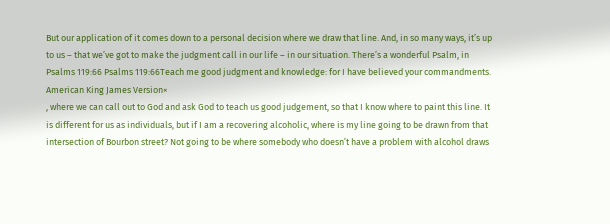But our application of it comes down to a personal decision where we draw that line. And, in so many ways, it’s up to us – that we’ve got to make the judgment call in our life – in our situation. There’s a wonderful Psalm, in Psalms 119:66 Psalms 119:66Teach me good judgment and knowledge: for I have believed your commandments.
American King James Version×
, where we can call out to God and ask God to teach us good judgement, so that I know where to paint this line. It is different for us as individuals, but if I am a recovering alcoholic, where is my line going to be drawn from that intersection of Bourbon street? Not going to be where somebody who doesn’t have a problem with alcohol draws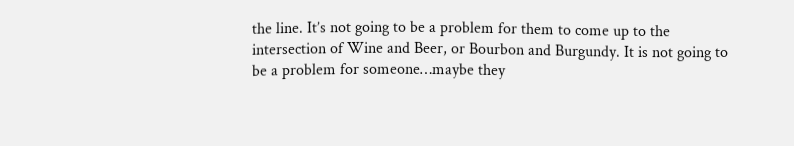the line. It’s not going to be a problem for them to come up to the intersection of Wine and Beer, or Bourbon and Burgundy. It is not going to be a problem for someone…maybe they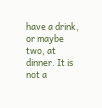have a drink, or maybe two, at dinner. It is not a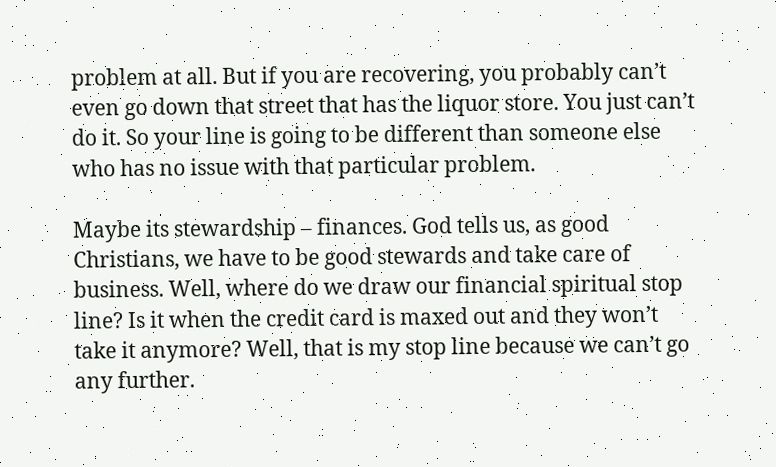problem at all. But if you are recovering, you probably can’t even go down that street that has the liquor store. You just can’t do it. So your line is going to be different than someone else who has no issue with that particular problem.

Maybe its stewardship – finances. God tells us, as good Christians, we have to be good stewards and take care of business. Well, where do we draw our financial spiritual stop line? Is it when the credit card is maxed out and they won’t take it anymore? Well, that is my stop line because we can’t go any further.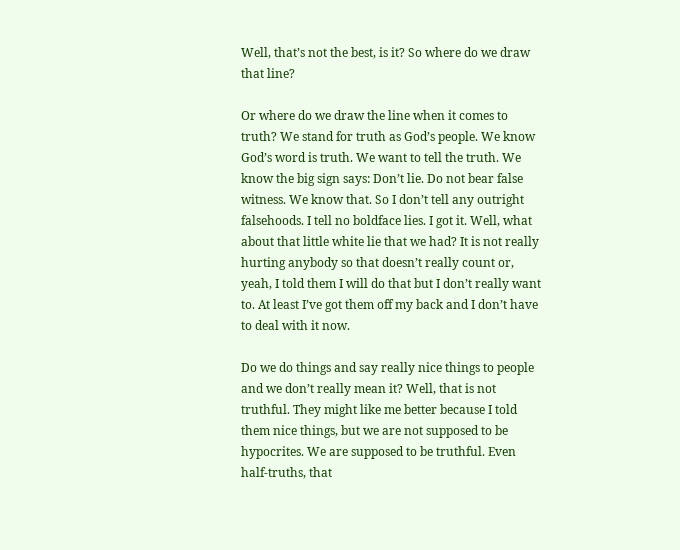Well, that’s not the best, is it? So where do we draw that line?

Or where do we draw the line when it comes to truth? We stand for truth as God’s people. We know God’s word is truth. We want to tell the truth. We know the big sign says: Don’t lie. Do not bear false witness. We know that. So I don’t tell any outright falsehoods. I tell no boldface lies. I got it. Well, what about that little white lie that we had? It is not really hurting anybody so that doesn’t really count or, yeah, I told them I will do that but I don’t really want to. At least I’ve got them off my back and I don’t have to deal with it now.

Do we do things and say really nice things to people and we don’t really mean it? Well, that is not truthful. They might like me better because I told them nice things, but we are not supposed to be hypocrites. We are supposed to be truthful. Even half-truths, that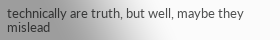technically are truth, but well, maybe they mislead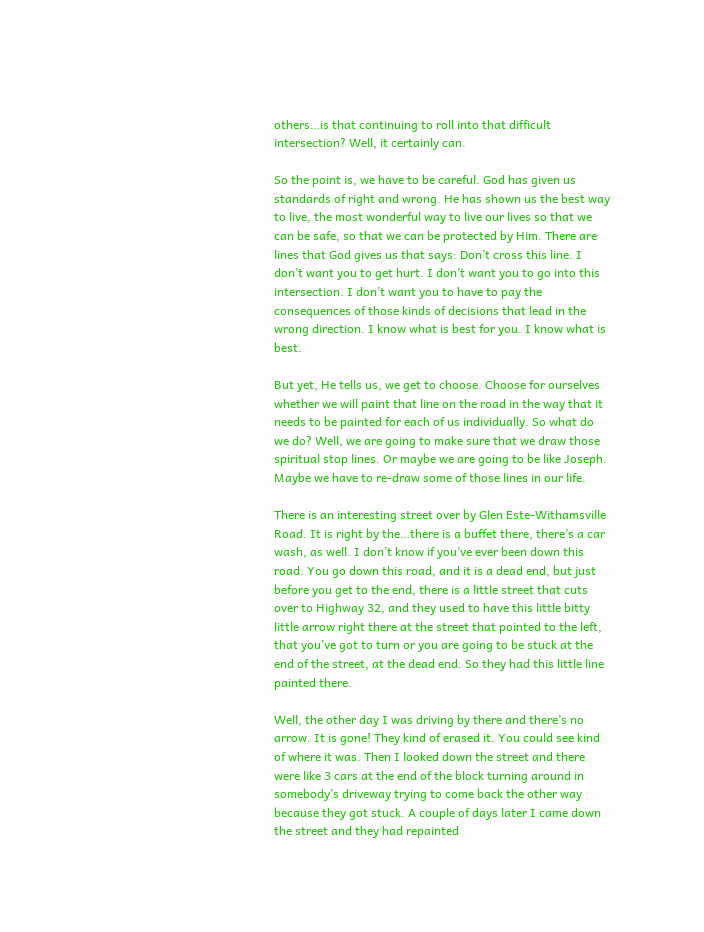others…is that continuing to roll into that difficult intersection? Well, it certainly can.

So the point is, we have to be careful. God has given us standards of right and wrong. He has shown us the best way to live, the most wonderful way to live our lives so that we can be safe, so that we can be protected by Him. There are lines that God gives us that says: Don’t cross this line. I don’t want you to get hurt. I don’t want you to go into this intersection. I don’t want you to have to pay the consequences of those kinds of decisions that lead in the wrong direction. I know what is best for you. I know what is best.

But yet, He tells us, we get to choose. Choose for ourselves whether we will paint that line on the road in the way that it needs to be painted for each of us individually. So what do we do? Well, we are going to make sure that we draw those spiritual stop lines. Or maybe we are going to be like Joseph. Maybe we have to re-draw some of those lines in our life.

There is an interesting street over by Glen Este-Withamsville Road. It is right by the…there is a buffet there, there’s a car wash, as well. I don’t know if you’ve ever been down this road. You go down this road, and it is a dead end, but just before you get to the end, there is a little street that cuts over to Highway 32, and they used to have this little bitty little arrow right there at the street that pointed to the left, that you’ve got to turn or you are going to be stuck at the end of the street, at the dead end. So they had this little line painted there.

Well, the other day I was driving by there and there’s no arrow. It is gone! They kind of erased it. You could see kind of where it was. Then I looked down the street and there were like 3 cars at the end of the block turning around in somebody’s driveway trying to come back the other way because they got stuck. A couple of days later I came down the street and they had repainted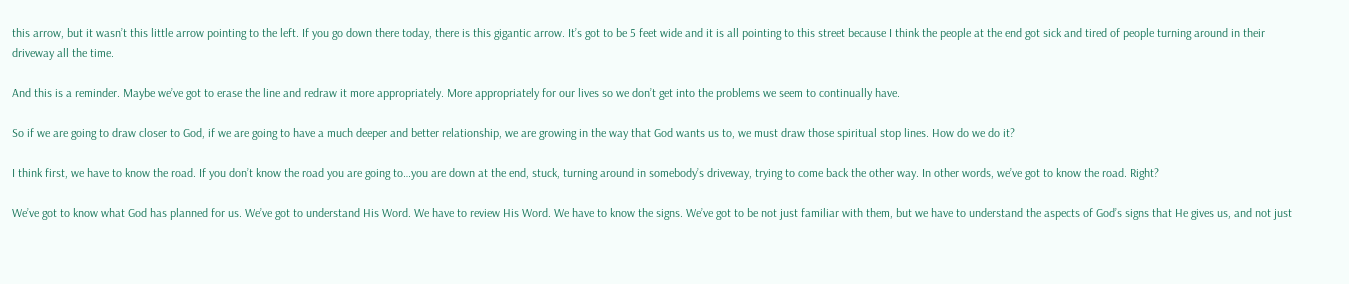this arrow, but it wasn’t this little arrow pointing to the left. If you go down there today, there is this gigantic arrow. It’s got to be 5 feet wide and it is all pointing to this street because I think the people at the end got sick and tired of people turning around in their driveway all the time.

And this is a reminder. Maybe we’ve got to erase the line and redraw it more appropriately. More appropriately for our lives so we don’t get into the problems we seem to continually have.

So if we are going to draw closer to God, if we are going to have a much deeper and better relationship, we are growing in the way that God wants us to, we must draw those spiritual stop lines. How do we do it?

I think first, we have to know the road. If you don’t know the road you are going to…you are down at the end, stuck, turning around in somebody’s driveway, trying to come back the other way. In other words, we’ve got to know the road. Right?

We’ve got to know what God has planned for us. We’ve got to understand His Word. We have to review His Word. We have to know the signs. We’ve got to be not just familiar with them, but we have to understand the aspects of God’s signs that He gives us, and not just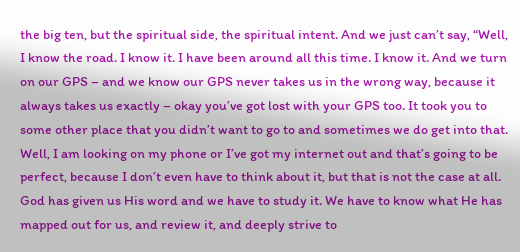the big ten, but the spiritual side, the spiritual intent. And we just can’t say, “Well, I know the road. I know it. I have been around all this time. I know it. And we turn on our GPS – and we know our GPS never takes us in the wrong way, because it always takes us exactly – okay you’ve got lost with your GPS too. It took you to some other place that you didn’t want to go to and sometimes we do get into that. Well, I am looking on my phone or I’ve got my internet out and that’s going to be perfect, because I don’t even have to think about it, but that is not the case at all. God has given us His word and we have to study it. We have to know what He has mapped out for us, and review it, and deeply strive to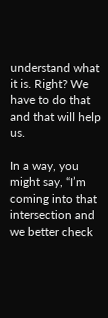understand what it is. Right? We have to do that and that will help us.

In a way, you might say, “I’m coming into that intersection and we better check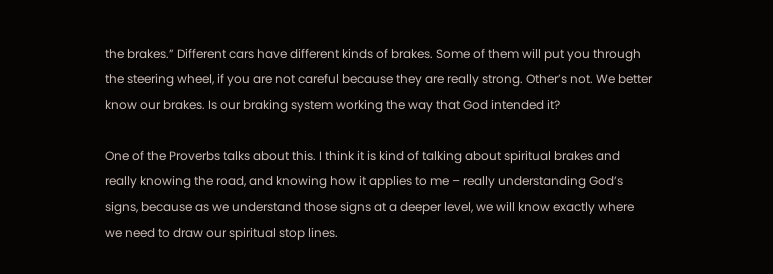the brakes.” Different cars have different kinds of brakes. Some of them will put you through the steering wheel, if you are not careful because they are really strong. Other’s not. We better know our brakes. Is our braking system working the way that God intended it?

One of the Proverbs talks about this. I think it is kind of talking about spiritual brakes and really knowing the road, and knowing how it applies to me – really understanding God’s signs, because as we understand those signs at a deeper level, we will know exactly where we need to draw our spiritual stop lines.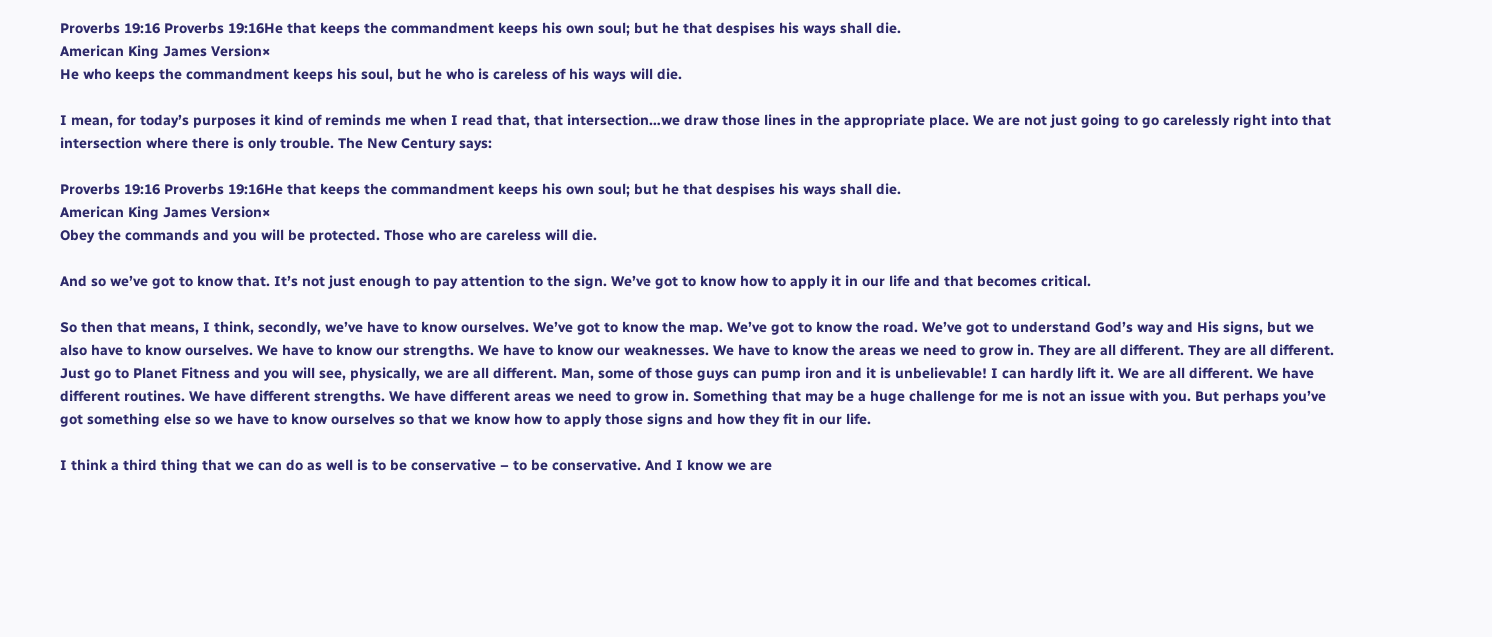Proverbs 19:16 Proverbs 19:16He that keeps the commandment keeps his own soul; but he that despises his ways shall die.
American King James Version×
He who keeps the commandment keeps his soul, but he who is careless of his ways will die.

I mean, for today’s purposes it kind of reminds me when I read that, that intersection…we draw those lines in the appropriate place. We are not just going to go carelessly right into that intersection where there is only trouble. The New Century says:

Proverbs 19:16 Proverbs 19:16He that keeps the commandment keeps his own soul; but he that despises his ways shall die.
American King James Version×
Obey the commands and you will be protected. Those who are careless will die.

And so we’ve got to know that. It’s not just enough to pay attention to the sign. We’ve got to know how to apply it in our life and that becomes critical.

So then that means, I think, secondly, we’ve have to know ourselves. We’ve got to know the map. We’ve got to know the road. We’ve got to understand God’s way and His signs, but we also have to know ourselves. We have to know our strengths. We have to know our weaknesses. We have to know the areas we need to grow in. They are all different. They are all different. Just go to Planet Fitness and you will see, physically, we are all different. Man, some of those guys can pump iron and it is unbelievable! I can hardly lift it. We are all different. We have different routines. We have different strengths. We have different areas we need to grow in. Something that may be a huge challenge for me is not an issue with you. But perhaps you’ve got something else so we have to know ourselves so that we know how to apply those signs and how they fit in our life.

I think a third thing that we can do as well is to be conservative – to be conservative. And I know we are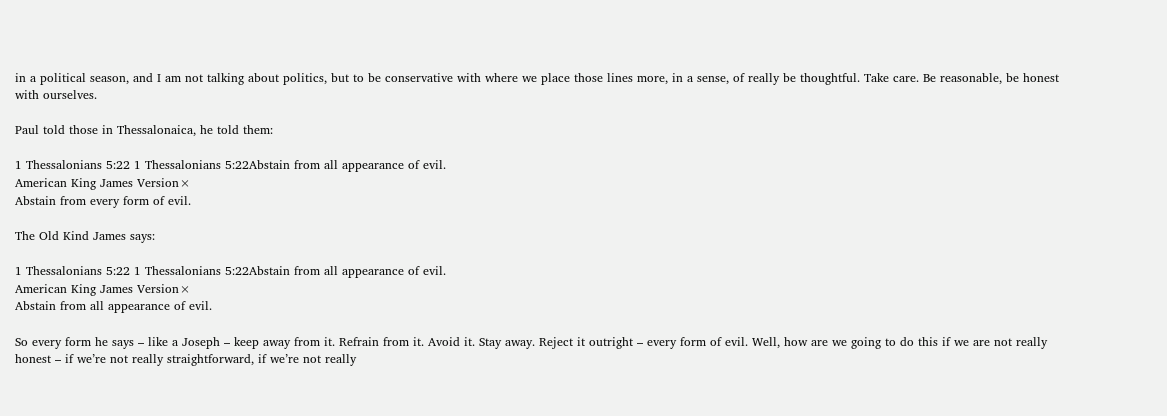in a political season, and I am not talking about politics, but to be conservative with where we place those lines more, in a sense, of really be thoughtful. Take care. Be reasonable, be honest with ourselves.

Paul told those in Thessalonaica, he told them:

1 Thessalonians 5:22 1 Thessalonians 5:22Abstain from all appearance of evil.
American King James Version×
Abstain from every form of evil.

The Old Kind James says:

1 Thessalonians 5:22 1 Thessalonians 5:22Abstain from all appearance of evil.
American King James Version×
Abstain from all appearance of evil.

So every form he says – like a Joseph – keep away from it. Refrain from it. Avoid it. Stay away. Reject it outright – every form of evil. Well, how are we going to do this if we are not really honest – if we’re not really straightforward, if we’re not really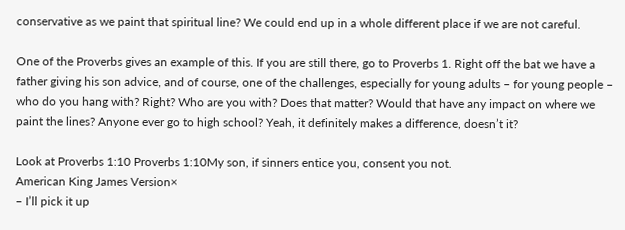conservative as we paint that spiritual line? We could end up in a whole different place if we are not careful.

One of the Proverbs gives an example of this. If you are still there, go to Proverbs 1. Right off the bat we have a father giving his son advice, and of course, one of the challenges, especially for young adults – for young people – who do you hang with? Right? Who are you with? Does that matter? Would that have any impact on where we paint the lines? Anyone ever go to high school? Yeah, it definitely makes a difference, doesn’t it?

Look at Proverbs 1:10 Proverbs 1:10My son, if sinners entice you, consent you not.
American King James Version×
– I’ll pick it up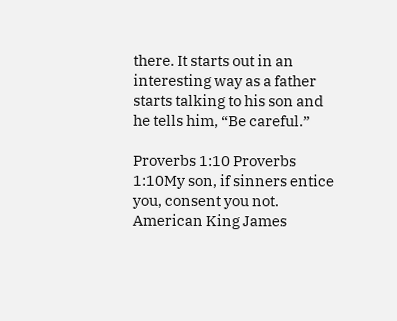there. It starts out in an interesting way as a father starts talking to his son and he tells him, “Be careful.”

Proverbs 1:10 Proverbs 1:10My son, if sinners entice you, consent you not.
American King James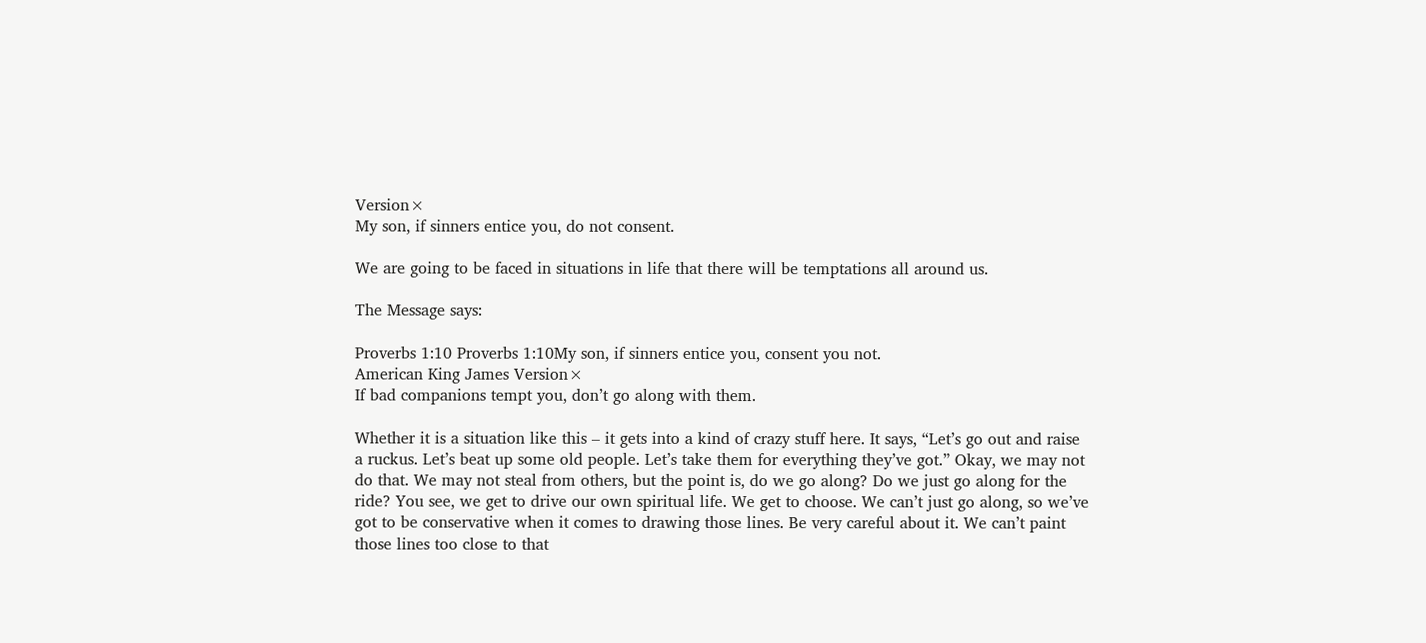Version×
My son, if sinners entice you, do not consent.

We are going to be faced in situations in life that there will be temptations all around us.

The Message says:

Proverbs 1:10 Proverbs 1:10My son, if sinners entice you, consent you not.
American King James Version×
If bad companions tempt you, don’t go along with them.

Whether it is a situation like this – it gets into a kind of crazy stuff here. It says, “Let’s go out and raise a ruckus. Let’s beat up some old people. Let’s take them for everything they’ve got.” Okay, we may not do that. We may not steal from others, but the point is, do we go along? Do we just go along for the ride? You see, we get to drive our own spiritual life. We get to choose. We can’t just go along, so we’ve got to be conservative when it comes to drawing those lines. Be very careful about it. We can’t paint those lines too close to that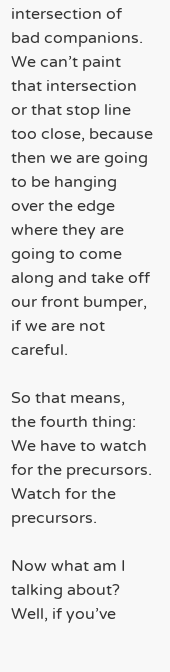intersection of bad companions. We can’t paint that intersection or that stop line too close, because then we are going to be hanging over the edge where they are going to come along and take off our front bumper, if we are not careful.

So that means, the fourth thing: We have to watch for the precursors. Watch for the precursors.

Now what am I talking about? Well, if you’ve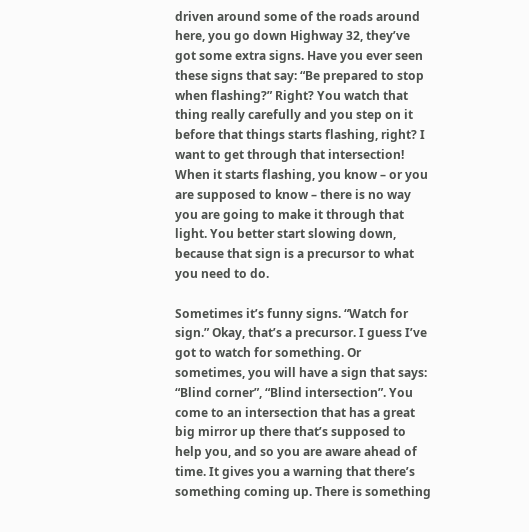driven around some of the roads around here, you go down Highway 32, they’ve got some extra signs. Have you ever seen these signs that say: “Be prepared to stop when flashing?” Right? You watch that thing really carefully and you step on it before that things starts flashing, right? I want to get through that intersection! When it starts flashing, you know – or you are supposed to know – there is no way you are going to make it through that light. You better start slowing down, because that sign is a precursor to what you need to do.

Sometimes it’s funny signs. “Watch for sign.” Okay, that’s a precursor. I guess I’ve got to watch for something. Or sometimes, you will have a sign that says: “Blind corner”, “Blind intersection”. You come to an intersection that has a great big mirror up there that’s supposed to help you, and so you are aware ahead of time. It gives you a warning that there’s something coming up. There is something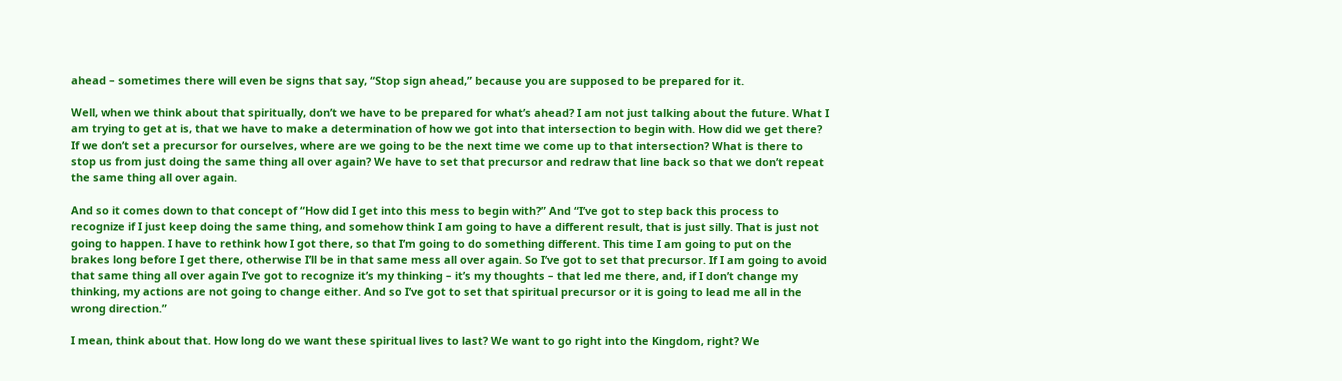ahead – sometimes there will even be signs that say, “Stop sign ahead,” because you are supposed to be prepared for it.

Well, when we think about that spiritually, don’t we have to be prepared for what’s ahead? I am not just talking about the future. What I am trying to get at is, that we have to make a determination of how we got into that intersection to begin with. How did we get there? If we don’t set a precursor for ourselves, where are we going to be the next time we come up to that intersection? What is there to stop us from just doing the same thing all over again? We have to set that precursor and redraw that line back so that we don’t repeat the same thing all over again.

And so it comes down to that concept of “How did I get into this mess to begin with?” And “I’ve got to step back this process to recognize if I just keep doing the same thing, and somehow think I am going to have a different result, that is just silly. That is just not going to happen. I have to rethink how I got there, so that I’m going to do something different. This time I am going to put on the brakes long before I get there, otherwise I’ll be in that same mess all over again. So I’ve got to set that precursor. If I am going to avoid that same thing all over again I’ve got to recognize it’s my thinking – it’s my thoughts – that led me there, and, if I don’t change my thinking, my actions are not going to change either. And so I’ve got to set that spiritual precursor or it is going to lead me all in the wrong direction.”

I mean, think about that. How long do we want these spiritual lives to last? We want to go right into the Kingdom, right? We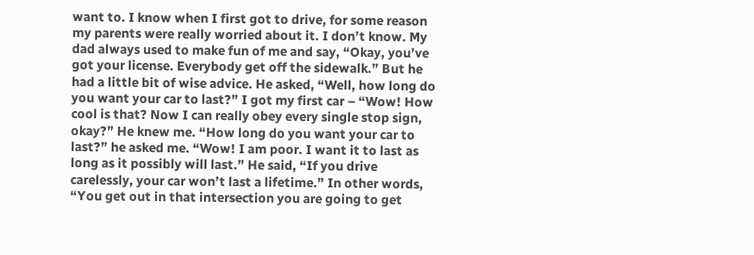want to. I know when I first got to drive, for some reason my parents were really worried about it. I don’t know. My dad always used to make fun of me and say, “Okay, you’ve got your license. Everybody get off the sidewalk.” But he had a little bit of wise advice. He asked, “Well, how long do you want your car to last?” I got my first car – “Wow! How cool is that? Now I can really obey every single stop sign, okay?” He knew me. “How long do you want your car to last?” he asked me. “Wow! I am poor. I want it to last as long as it possibly will last.” He said, “If you drive carelessly, your car won’t last a lifetime.” In other words, “You get out in that intersection you are going to get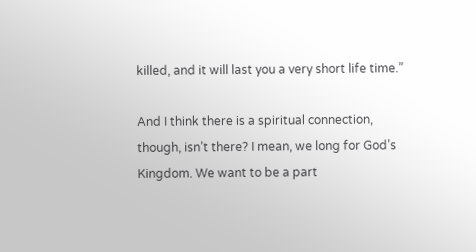killed, and it will last you a very short life time.”

And I think there is a spiritual connection, though, isn’t there? I mean, we long for God’s Kingdom. We want to be a part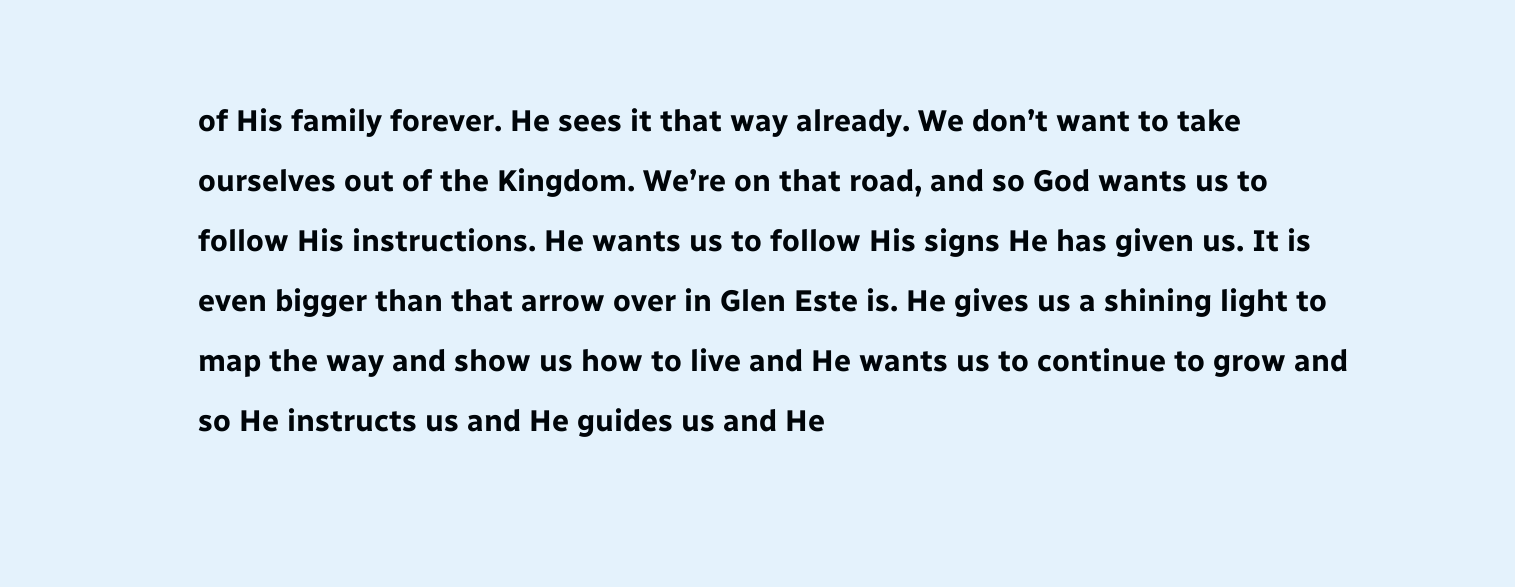of His family forever. He sees it that way already. We don’t want to take ourselves out of the Kingdom. We’re on that road, and so God wants us to follow His instructions. He wants us to follow His signs He has given us. It is even bigger than that arrow over in Glen Este is. He gives us a shining light to map the way and show us how to live and He wants us to continue to grow and so He instructs us and He guides us and He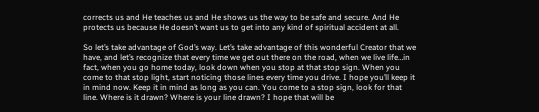corrects us and He teaches us and He shows us the way to be safe and secure. And He protects us because He doesn’t want us to get into any kind of spiritual accident at all.

So let’s take advantage of God’s way. Let’s take advantage of this wonderful Creator that we have, and let’s recognize that every time we get out there on the road, when we live life…in fact, when you go home today, look down when you stop at that stop sign. When you come to that stop light, start noticing those lines every time you drive. I hope you’ll keep it in mind now. Keep it in mind as long as you can. You come to a stop sign, look for that line. Where is it drawn? Where is your line drawn? I hope that will be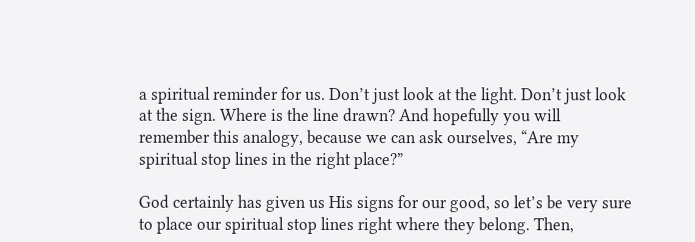a spiritual reminder for us. Don’t just look at the light. Don’t just look at the sign. Where is the line drawn? And hopefully you will remember this analogy, because we can ask ourselves, “Are my spiritual stop lines in the right place?”

God certainly has given us His signs for our good, so let’s be very sure to place our spiritual stop lines right where they belong. Then,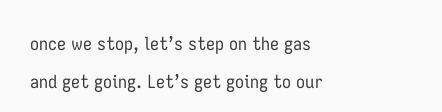once we stop, let’s step on the gas and get going. Let’s get going to our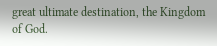great ultimate destination, the Kingdom of God.